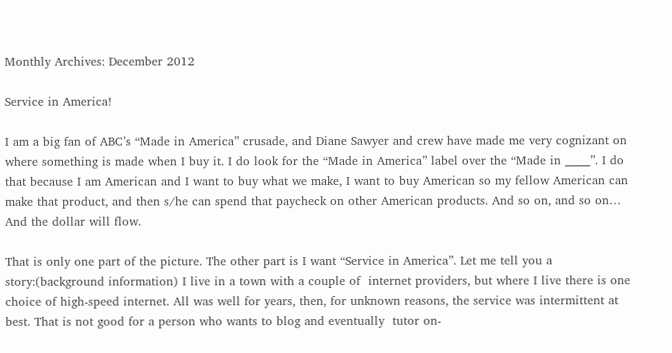Monthly Archives: December 2012

Service in America!

I am a big fan of ABC’s “Made in America” crusade, and Diane Sawyer and crew have made me very cognizant on where something is made when I buy it. I do look for the “Made in America” label over the “Made in _____”. I do that because I am American and I want to buy what we make, I want to buy American so my fellow American can make that product, and then s/he can spend that paycheck on other American products. And so on, and so on… And the dollar will flow.

That is only one part of the picture. The other part is I want “Service in America”. Let me tell you a story:(background information) I live in a town with a couple of  internet providers, but where I live there is one choice of high-speed internet. All was well for years, then, for unknown reasons, the service was intermittent at best. That is not good for a person who wants to blog and eventually  tutor on-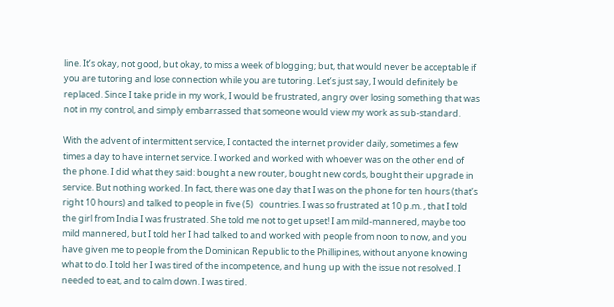line. It’s okay, not good, but okay, to miss a week of blogging; but, that would never be acceptable if you are tutoring and lose connection while you are tutoring. Let’s just say, I would definitely be replaced. Since I take pride in my work, I would be frustrated, angry over losing something that was not in my control, and simply embarrassed that someone would view my work as sub-standard.

With the advent of intermittent service, I contacted the internet provider daily, sometimes a few times a day to have internet service. I worked and worked with whoever was on the other end of the phone. I did what they said: bought a new router, bought new cords, bought their upgrade in service. But nothing worked. In fact, there was one day that I was on the phone for ten hours (that’s right 10 hours) and talked to people in five (5)   countries. I was so frustrated at 10 p.m. , that I told the girl from India I was frustrated. She told me not to get upset! I am mild-mannered, maybe too mild mannered, but I told her I had talked to and worked with people from noon to now, and you have given me to people from the Dominican Republic to the Phillipines, without anyone knowing what to do. I told her I was tired of the incompetence, and hung up with the issue not resolved. I needed to eat, and to calm down. I was tired.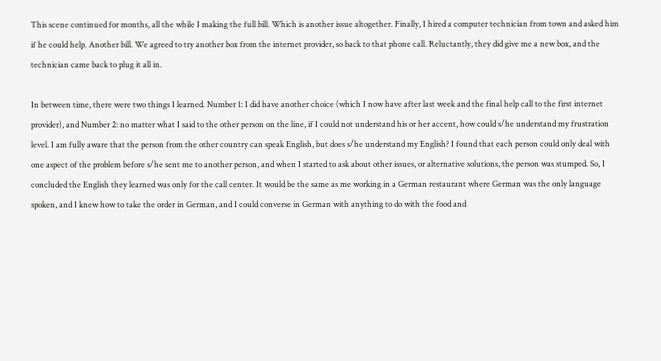This scene continued for months, all the while I making the full bill. Which is another issue altogether. Finally, I hired a computer technician from town and asked him if he could help. Another bill. We agreed to try another box from the internet provider, so back to that phone call. Reluctantly, they did give me a new box, and the technician came back to plug it all in.

In between time, there were two things I learned. Number 1: I did have another choice (which I now have after last week and the final help call to the first internet provider), and Number 2: no matter what I said to the other person on the line, if I could not understand his or her accent, how could s/he understand my frustration level. I am fully aware that the person from the other country can speak English, but does s/he understand my English? I found that each person could only deal with one aspect of the problem before s/he sent me to another person, and when I started to ask about other issues, or alternative solutions, the person was stumped. So, I concluded the English they learned was only for the call center. It would be the same as me working in a German restaurant where German was the only language spoken, and I knew how to take the order in German, and I could converse in German with anything to do with the food and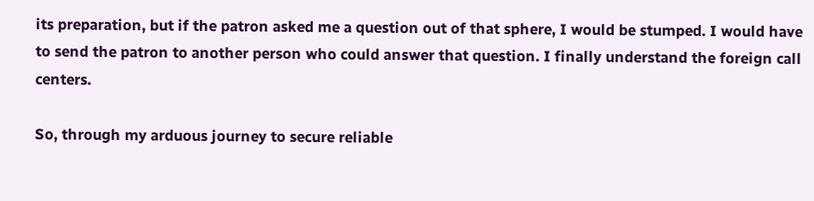its preparation, but if the patron asked me a question out of that sphere, I would be stumped. I would have to send the patron to another person who could answer that question. I finally understand the foreign call centers.

So, through my arduous journey to secure reliable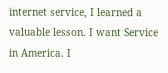internet service, I learned a valuable lesson. I want Service in America. I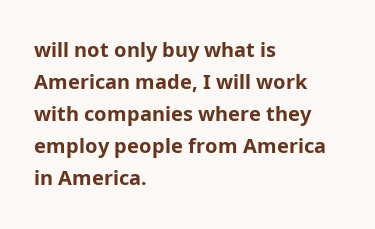will not only buy what is American made, I will work with companies where they employ people from America in America.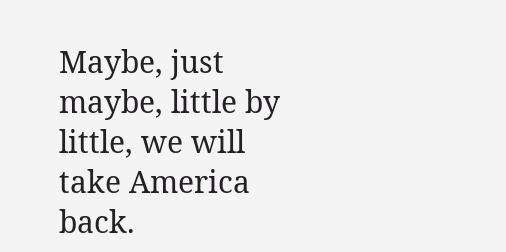Maybe, just maybe, little by little, we will take America back.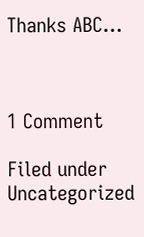Thanks ABC…



1 Comment

Filed under Uncategorized